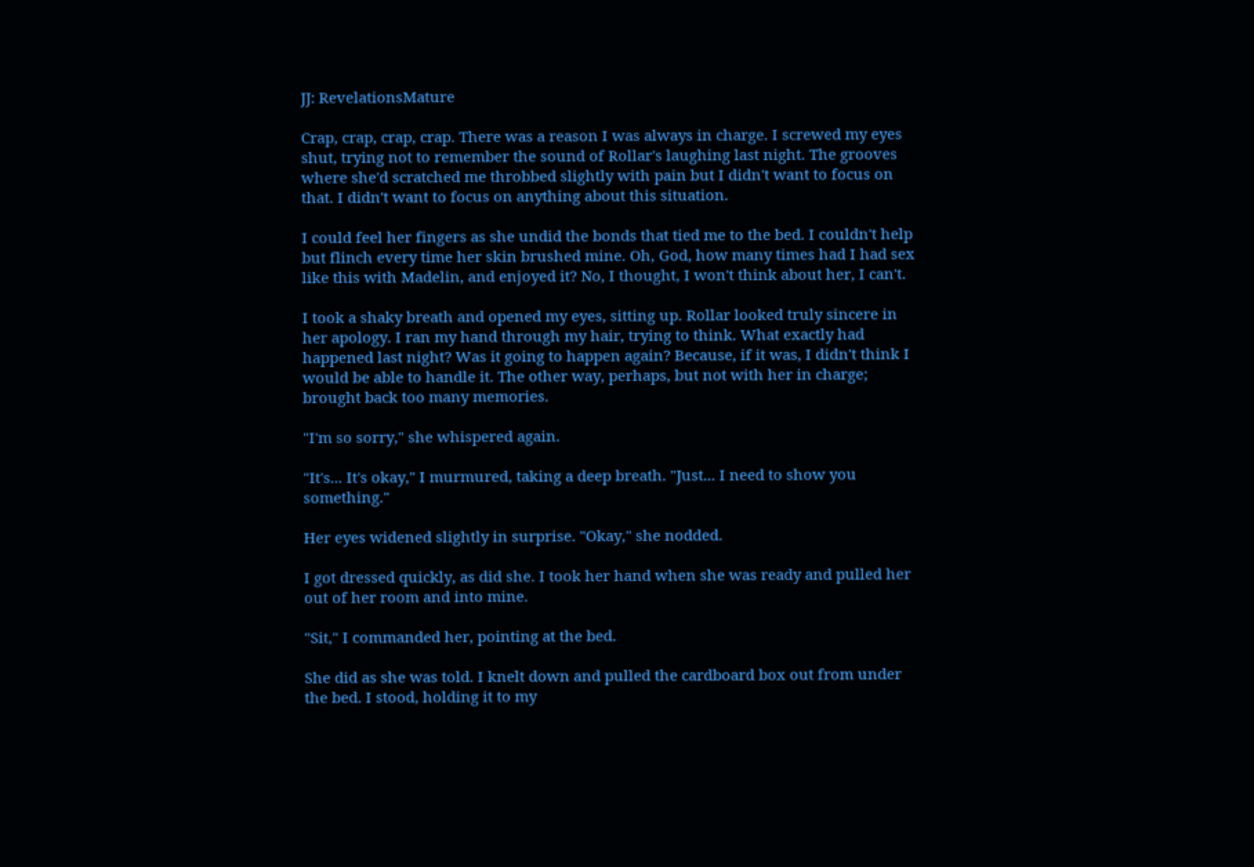JJ: RevelationsMature

Crap, crap, crap, crap. There was a reason I was always in charge. I screwed my eyes shut, trying not to remember the sound of Rollar's laughing last night. The grooves where she'd scratched me throbbed slightly with pain but I didn't want to focus on that. I didn't want to focus on anything about this situation.

I could feel her fingers as she undid the bonds that tied me to the bed. I couldn't help but flinch every time her skin brushed mine. Oh, God, how many times had I had sex like this with Madelin, and enjoyed it? No, I thought, I won't think about her, I can't.

I took a shaky breath and opened my eyes, sitting up. Rollar looked truly sincere in her apology. I ran my hand through my hair, trying to think. What exactly had happened last night? Was it going to happen again? Because, if it was, I didn't think I would be able to handle it. The other way, perhaps, but not with her in charge; brought back too many memories.

"I'm so sorry," she whispered again.

"It's... It's okay," I murmured, taking a deep breath. "Just... I need to show you something."

Her eyes widened slightly in surprise. "Okay," she nodded.

I got dressed quickly, as did she. I took her hand when she was ready and pulled her out of her room and into mine.

"Sit," I commanded her, pointing at the bed.

She did as she was told. I knelt down and pulled the cardboard box out from under the bed. I stood, holding it to my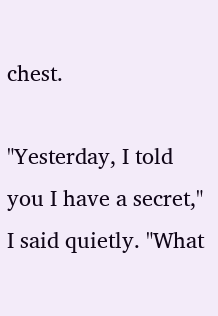chest.

"Yesterday, I told you I have a secret," I said quietly. "What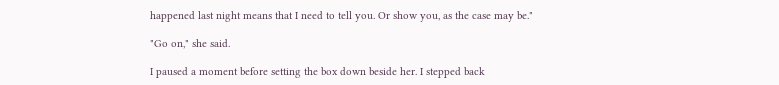happened last night means that I need to tell you. Or show you, as the case may be."

"Go on," she said.

I paused a moment before setting the box down beside her. I stepped back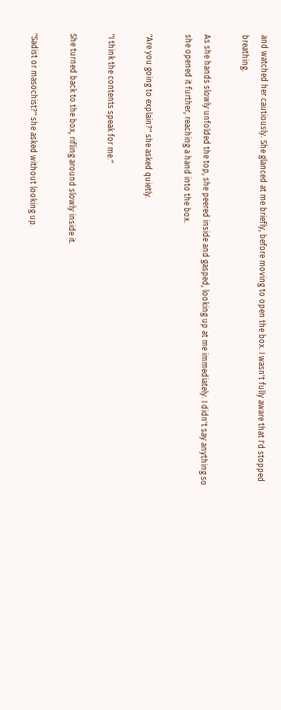and watched her cautiously. She glanced at me briefly, before moving to open the box. I wasn't fully aware that I'd stopped breathing.

As she hands slowly unfolded the top, she peered inside and gasped, looking up at me immediately. I didn't say anything so she opened it further, reaching a hand into the box.

"Are you going to explain?" she asked quietly.

"I think the contents speak for me."

She turned back to the box, rifling around slowly inside it.

"Sadist or masochist?" she asked without looking up.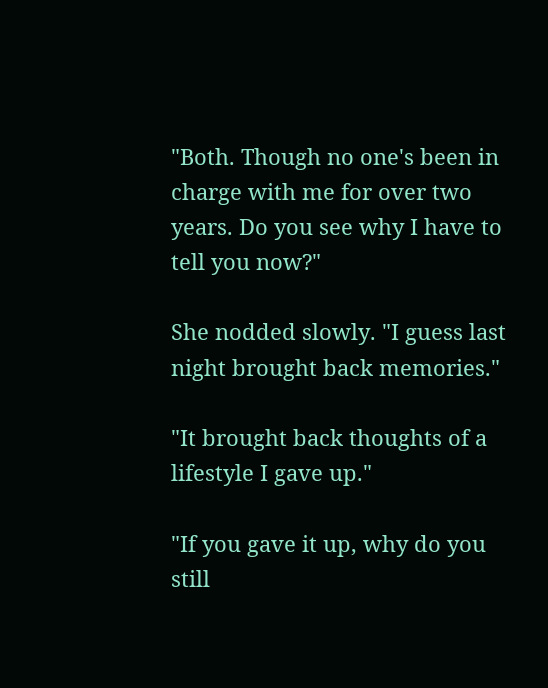"Both. Though no one's been in charge with me for over two years. Do you see why I have to tell you now?"

She nodded slowly. "I guess last night brought back memories."

"It brought back thoughts of a lifestyle I gave up."

"If you gave it up, why do you still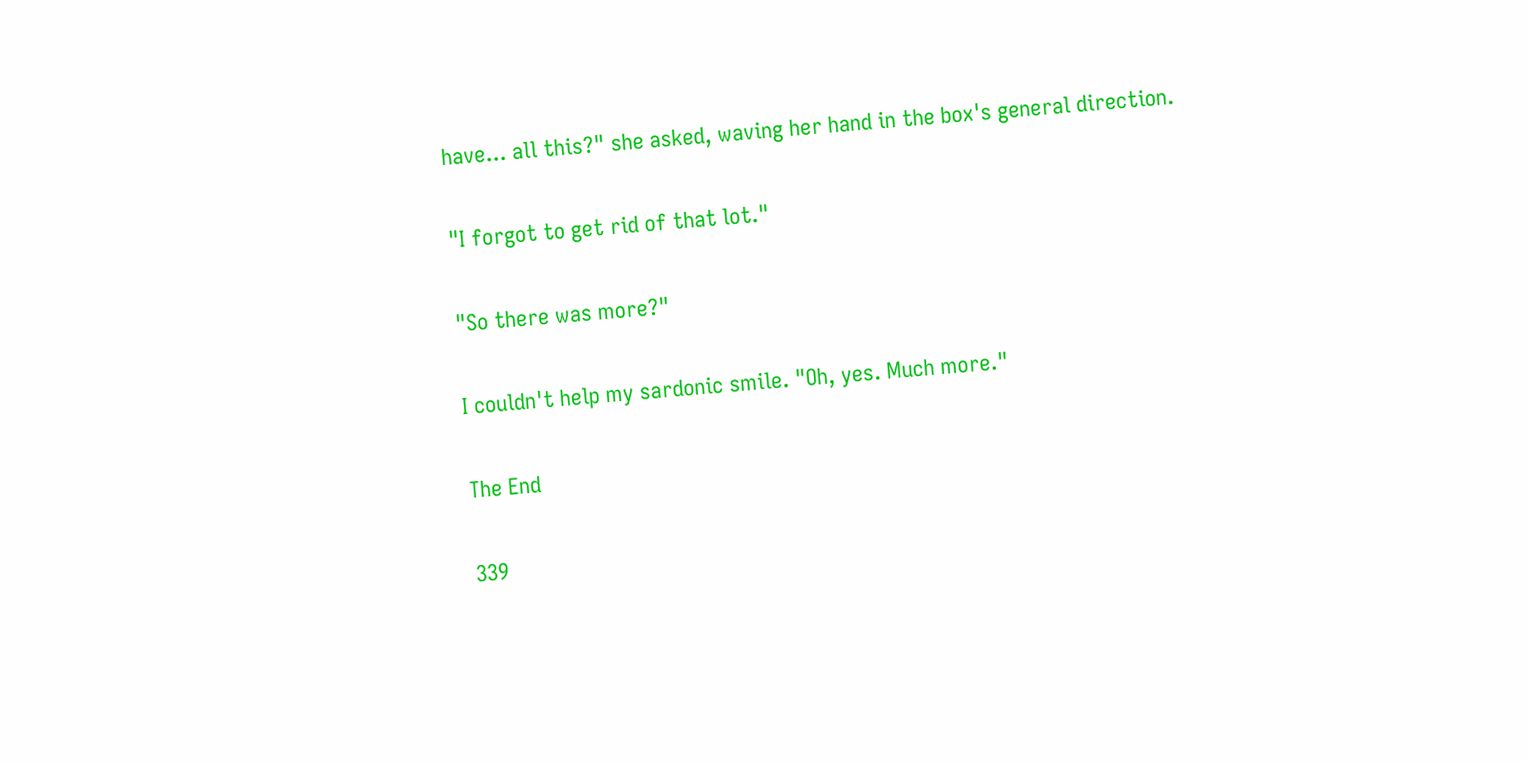have... all this?" she asked, waving her hand in the box's general direction.

"I forgot to get rid of that lot."

"So there was more?"

I couldn't help my sardonic smile. "Oh, yes. Much more."

The End

339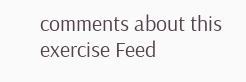comments about this exercise Feed